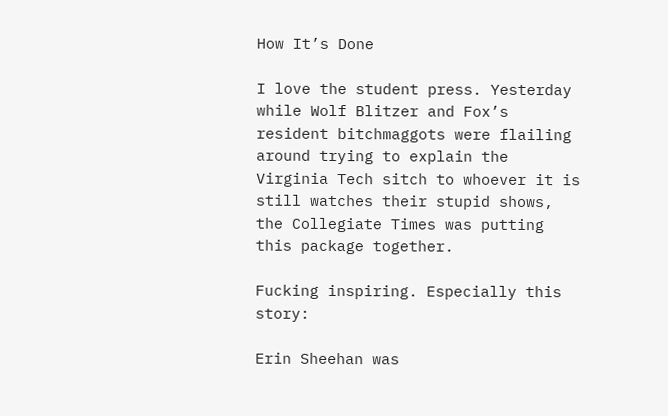How It’s Done

I love the student press. Yesterday while Wolf Blitzer and Fox’s resident bitchmaggots were flailing around trying to explain the Virginia Tech sitch to whoever it is still watches their stupid shows, the Collegiate Times was putting this package together.

Fucking inspiring. Especially this story:

Erin Sheehan was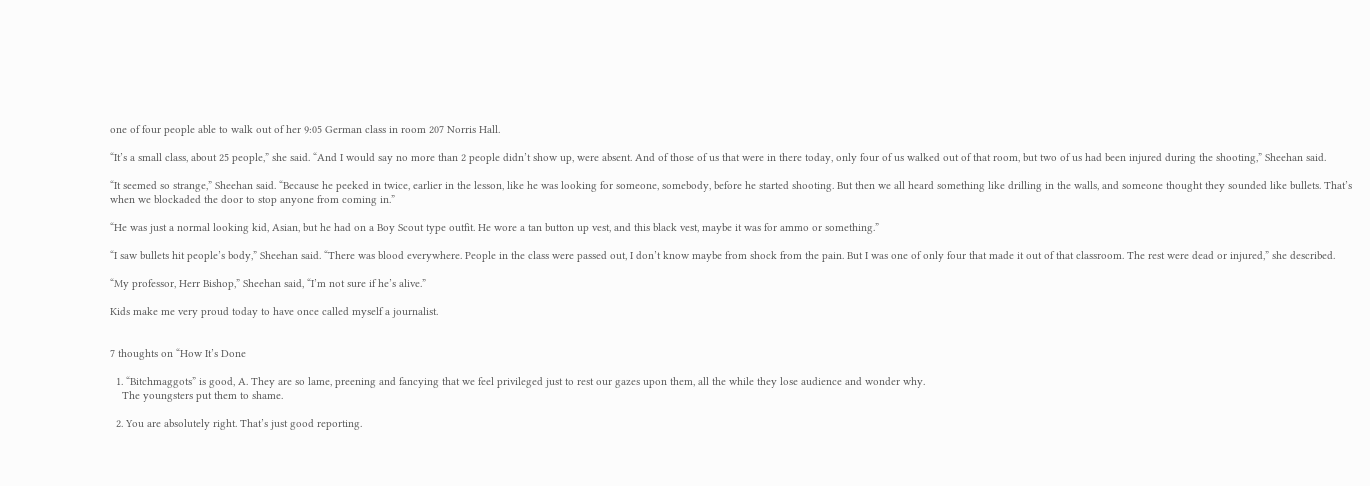one of four people able to walk out of her 9:05 German class in room 207 Norris Hall.

“It’s a small class, about 25 people,” she said. “And I would say no more than 2 people didn’t show up, were absent. And of those of us that were in there today, only four of us walked out of that room, but two of us had been injured during the shooting,” Sheehan said.

“It seemed so strange,” Sheehan said. “Because he peeked in twice, earlier in the lesson, like he was looking for someone, somebody, before he started shooting. But then we all heard something like drilling in the walls, and someone thought they sounded like bullets. That’s when we blockaded the door to stop anyone from coming in.”

“He was just a normal looking kid, Asian, but he had on a Boy Scout type outfit. He wore a tan button up vest, and this black vest, maybe it was for ammo or something.”

“I saw bullets hit people’s body,” Sheehan said. “There was blood everywhere. People in the class were passed out, I don’t know maybe from shock from the pain. But I was one of only four that made it out of that classroom. The rest were dead or injured,” she described.

“My professor, Herr Bishop,” Sheehan said, “I’m not sure if he’s alive.”

Kids make me very proud today to have once called myself a journalist.


7 thoughts on “How It’s Done

  1. “Bitchmaggots” is good, A. They are so lame, preening and fancying that we feel privileged just to rest our gazes upon them, all the while they lose audience and wonder why.
    The youngsters put them to shame.

  2. You are absolutely right. That’s just good reporting.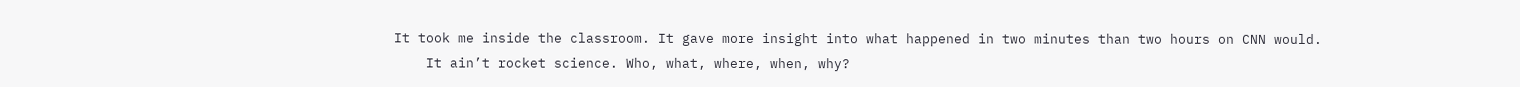It took me inside the classroom. It gave more insight into what happened in two minutes than two hours on CNN would.
    It ain’t rocket science. Who, what, where, when, why?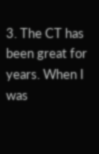3. The CT has been great for years. When I was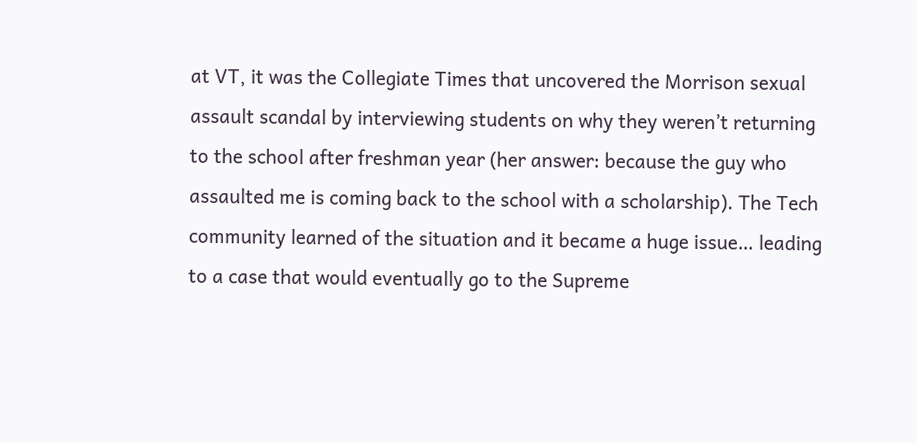at VT, it was the Collegiate Times that uncovered the Morrison sexual assault scandal by interviewing students on why they weren’t returning to the school after freshman year (her answer: because the guy who assaulted me is coming back to the school with a scholarship). The Tech community learned of the situation and it became a huge issue… leading to a case that would eventually go to the Supreme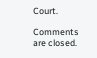Court.

Comments are closed.